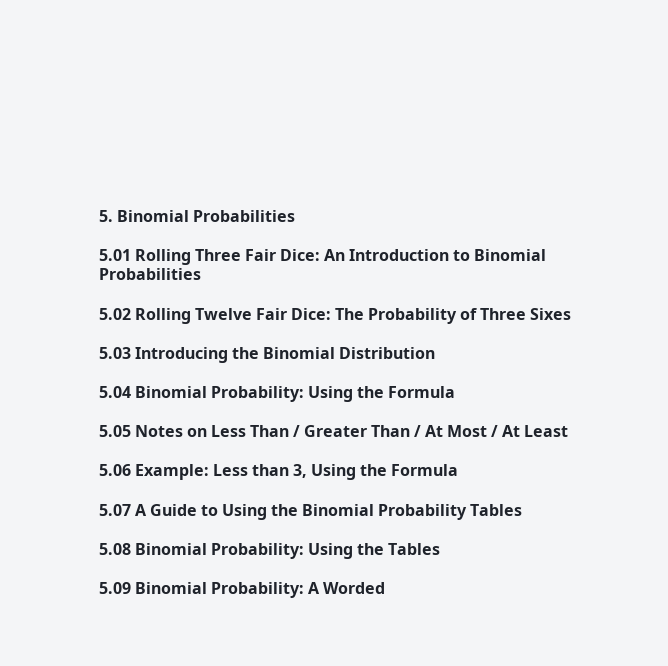5. Binomial Probabilities

5.01 Rolling Three Fair Dice: An Introduction to Binomial Probabilities

5.02 Rolling Twelve Fair Dice: The Probability of Three Sixes

5.03 Introducing the Binomial Distribution

5.04 Binomial Probability: Using the Formula

5.05 Notes on Less Than / Greater Than / At Most / At Least

5.06 Example: Less than 3, Using the Formula

5.07 A Guide to Using the Binomial Probability Tables

5.08 Binomial Probability: Using the Tables

5.09 Binomial Probability: A Worded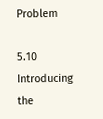Problem

5.10 Introducing the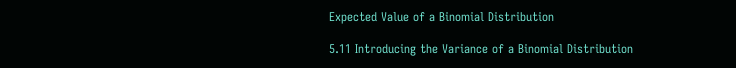Expected Value of a Binomial Distribution

5.11 Introducing the Variance of a Binomial Distribution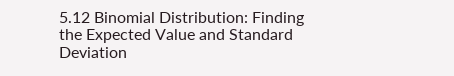5.12 Binomial Distribution: Finding the Expected Value and Standard Deviation